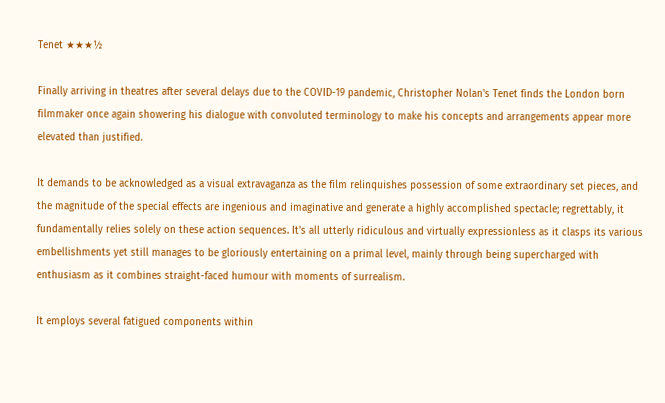Tenet ★★★½

Finally arriving in theatres after several delays due to the COVID-19 pandemic, Christopher Nolan's Tenet finds the London born filmmaker once again showering his dialogue with convoluted terminology to make his concepts and arrangements appear more elevated than justified.

It demands to be acknowledged as a visual extravaganza as the film relinquishes possession of some extraordinary set pieces, and the magnitude of the special effects are ingenious and imaginative and generate a highly accomplished spectacle; regrettably, it fundamentally relies solely on these action sequences. It's all utterly ridiculous and virtually expressionless as it clasps its various embellishments yet still manages to be gloriously entertaining on a primal level, mainly through being supercharged with enthusiasm as it combines straight-faced humour with moments of surrealism.

It employs several fatigued components within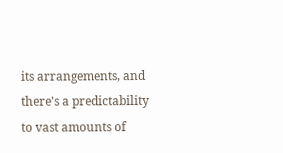its arrangements, and there's a predictability to vast amounts of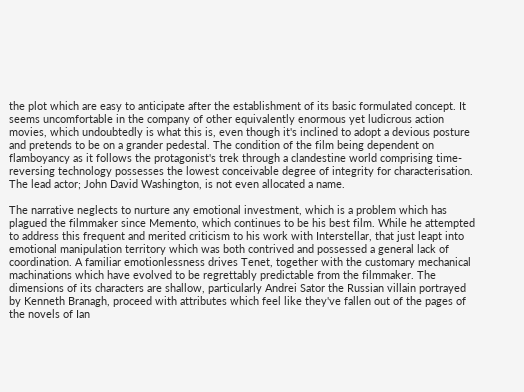the plot which are easy to anticipate after the establishment of its basic formulated concept. It seems uncomfortable in the company of other equivalently enormous yet ludicrous action movies, which undoubtedly is what this is, even though it's inclined to adopt a devious posture and pretends to be on a grander pedestal. The condition of the film being dependent on flamboyancy as it follows the protagonist's trek through a clandestine world comprising time-reversing technology possesses the lowest conceivable degree of integrity for characterisation. The lead actor; John David Washington, is not even allocated a name.

The narrative neglects to nurture any emotional investment, which is a problem which has plagued the filmmaker since Memento, which continues to be his best film. While he attempted to address this frequent and merited criticism to his work with Interstellar, that just leapt into emotional manipulation territory which was both contrived and possessed a general lack of coordination. A familiar emotionlessness drives Tenet, together with the customary mechanical machinations which have evolved to be regrettably predictable from the filmmaker. The dimensions of its characters are shallow, particularly Andrei Sator the Russian villain portrayed by Kenneth Branagh, proceed with attributes which feel like they've fallen out of the pages of the novels of Ian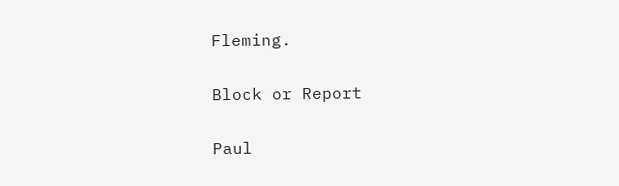Fleming.

Block or Report

Paul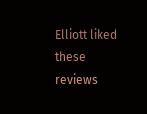Elliott liked these reviews